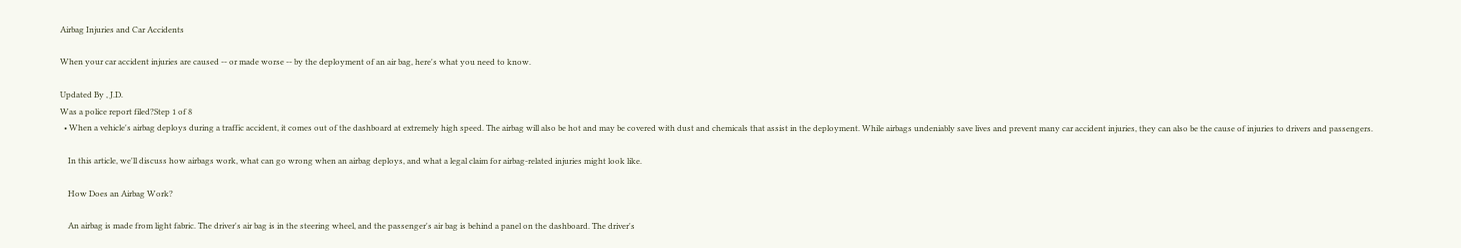Airbag Injuries and Car Accidents

When your car accident injuries are caused -- or made worse -- by the deployment of an air bag, here's what you need to know.

Updated By , J.D.
Was a police report filed?Step 1 of 8
  • When a vehicle's airbag deploys during a traffic accident, it comes out of the dashboard at extremely high speed. The airbag will also be hot and may be covered with dust and chemicals that assist in the deployment. While airbags undeniably save lives and prevent many car accident injuries, they can also be the cause of injuries to drivers and passengers.

    In this article, we'll discuss how airbags work, what can go wrong when an airbag deploys, and what a legal claim for airbag-related injuries might look like.

    How Does an Airbag Work?

    An airbag is made from light fabric. The driver's air bag is in the steering wheel, and the passenger's air bag is behind a panel on the dashboard. The driver's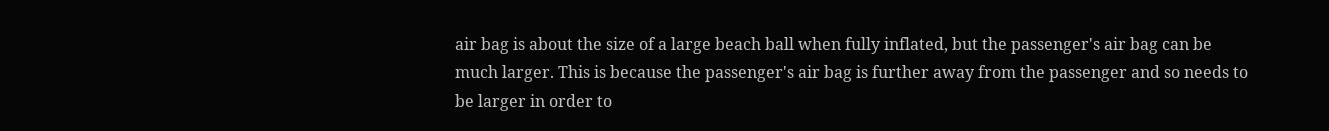air bag is about the size of a large beach ball when fully inflated, but the passenger's air bag can be much larger. This is because the passenger's air bag is further away from the passenger and so needs to be larger in order to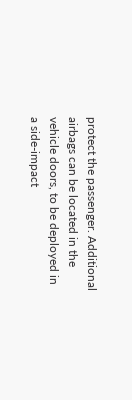protect the passenger. Additional airbags can be located in the vehicle doors, to be deployed in a side-impact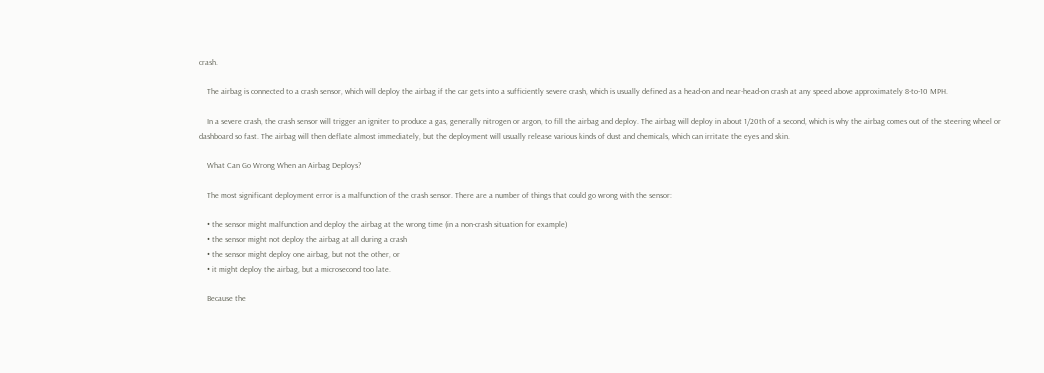crash.

    The airbag is connected to a crash sensor, which will deploy the airbag if the car gets into a sufficiently severe crash, which is usually defined as a head-on and near-head-on crash at any speed above approximately 8-to-10 MPH.

    In a severe crash, the crash sensor will trigger an igniter to produce a gas, generally nitrogen or argon, to fill the airbag and deploy. The airbag will deploy in about 1/20th of a second, which is why the airbag comes out of the steering wheel or dashboard so fast. The airbag will then deflate almost immediately, but the deployment will usually release various kinds of dust and chemicals, which can irritate the eyes and skin.

    What Can Go Wrong When an Airbag Deploys?

    The most significant deployment error is a malfunction of the crash sensor. There are a number of things that could go wrong with the sensor:

    • the sensor might malfunction and deploy the airbag at the wrong time (in a non-crash situation for example)
    • the sensor might not deploy the airbag at all during a crash
    • the sensor might deploy one airbag, but not the other, or
    • it might deploy the airbag, but a microsecond too late.

    Because the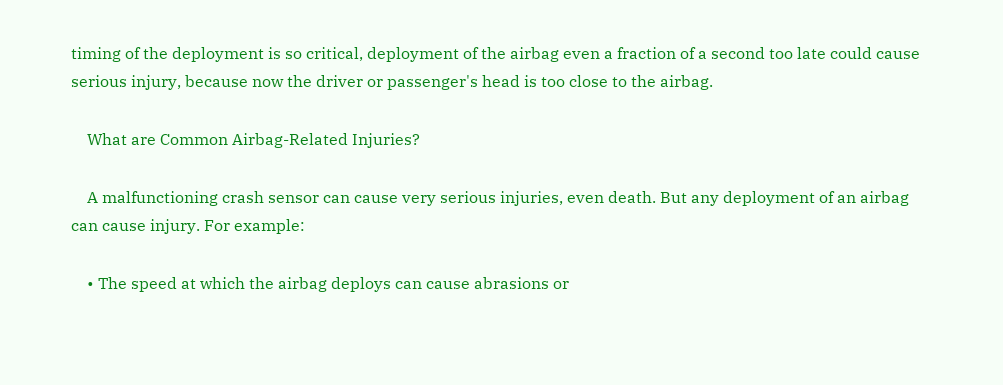timing of the deployment is so critical, deployment of the airbag even a fraction of a second too late could cause serious injury, because now the driver or passenger's head is too close to the airbag.

    What are Common Airbag-Related Injuries?

    A malfunctioning crash sensor can cause very serious injuries, even death. But any deployment of an airbag can cause injury. For example:

    • The speed at which the airbag deploys can cause abrasions or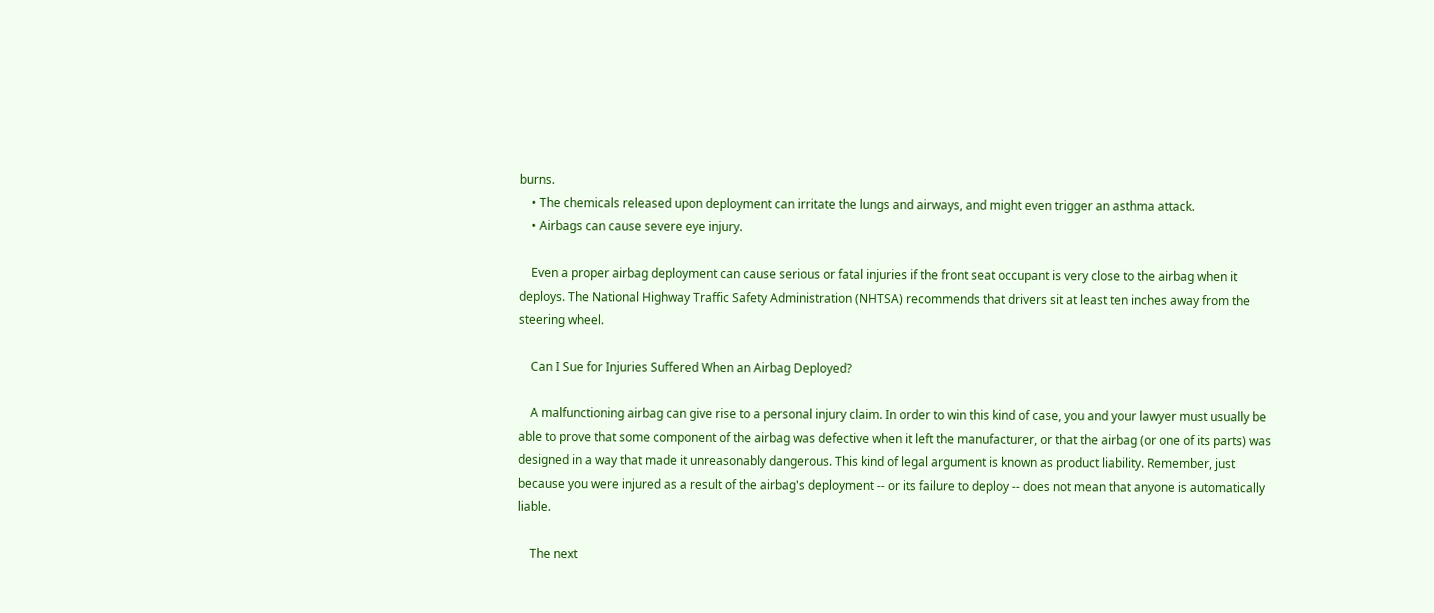burns.
    • The chemicals released upon deployment can irritate the lungs and airways, and might even trigger an asthma attack.
    • Airbags can cause severe eye injury.

    Even a proper airbag deployment can cause serious or fatal injuries if the front seat occupant is very close to the airbag when it deploys. The National Highway Traffic Safety Administration (NHTSA) recommends that drivers sit at least ten inches away from the steering wheel.

    Can I Sue for Injuries Suffered When an Airbag Deployed?

    A malfunctioning airbag can give rise to a personal injury claim. In order to win this kind of case, you and your lawyer must usually be able to prove that some component of the airbag was defective when it left the manufacturer, or that the airbag (or one of its parts) was designed in a way that made it unreasonably dangerous. This kind of legal argument is known as product liability. Remember, just because you were injured as a result of the airbag's deployment -- or its failure to deploy -- does not mean that anyone is automatically liable.

    The next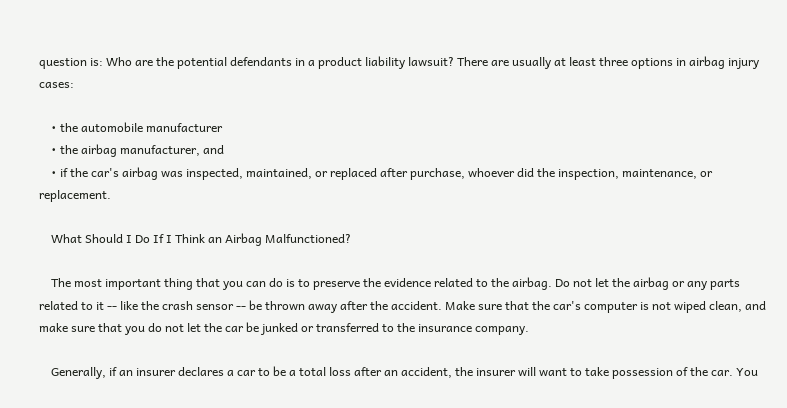question is: Who are the potential defendants in a product liability lawsuit? There are usually at least three options in airbag injury cases:

    • the automobile manufacturer
    • the airbag manufacturer, and
    • if the car's airbag was inspected, maintained, or replaced after purchase, whoever did the inspection, maintenance, or replacement.

    What Should I Do If I Think an Airbag Malfunctioned?

    The most important thing that you can do is to preserve the evidence related to the airbag. Do not let the airbag or any parts related to it -- like the crash sensor -- be thrown away after the accident. Make sure that the car's computer is not wiped clean, and make sure that you do not let the car be junked or transferred to the insurance company.

    Generally, if an insurer declares a car to be a total loss after an accident, the insurer will want to take possession of the car. You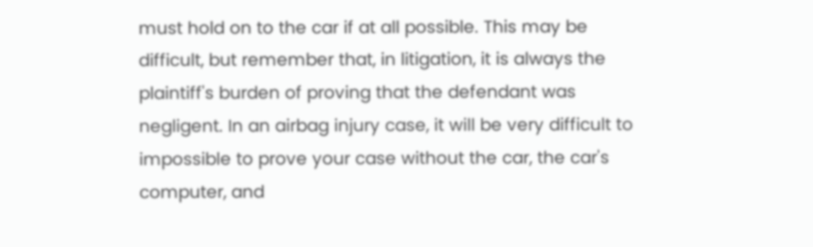must hold on to the car if at all possible. This may be difficult, but remember that, in litigation, it is always the plaintiff's burden of proving that the defendant was negligent. In an airbag injury case, it will be very difficult to impossible to prove your case without the car, the car's computer, and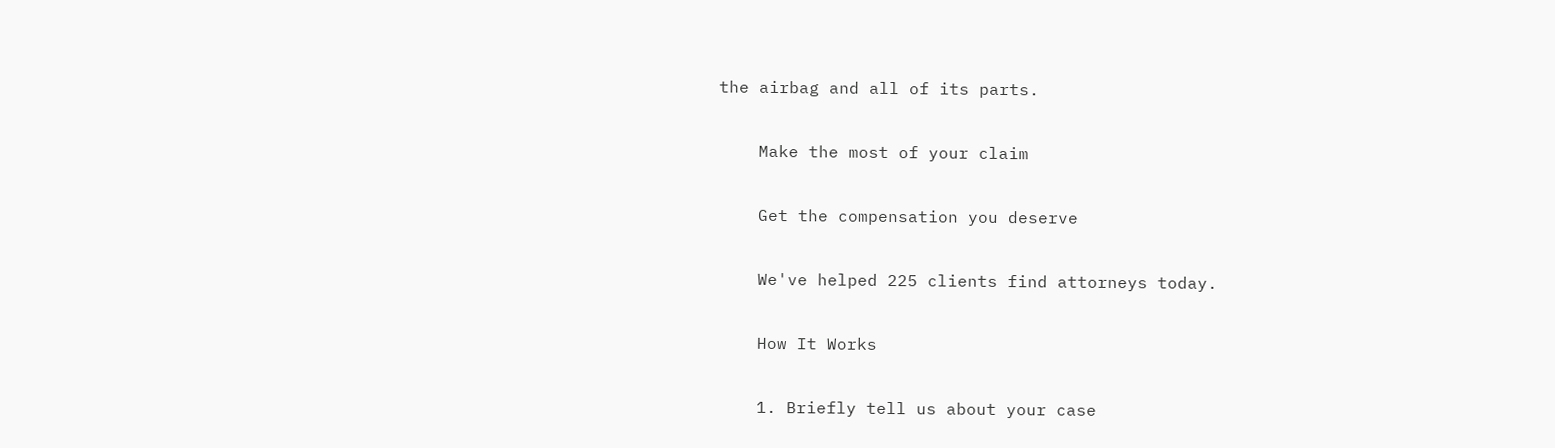the airbag and all of its parts.

    Make the most of your claim

    Get the compensation you deserve

    We've helped 225 clients find attorneys today.

    How It Works

    1. Briefly tell us about your case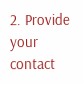2. Provide your contact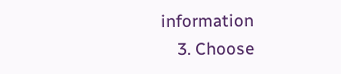information
    3. Choose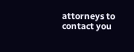attorneys to contact you